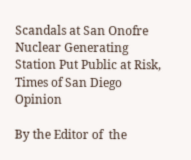Scandals at San Onofre Nuclear Generating Station Put Public at Risk, Times of San Diego Opinion

By the Editor of  the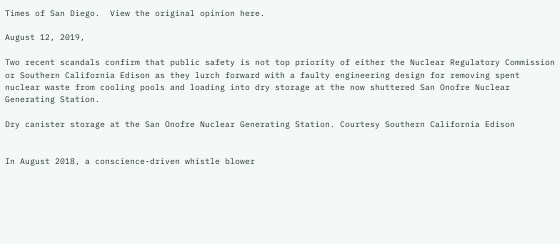Times of San Diego.  View the original opinion here.

August 12, 2019,

Two recent scandals confirm that public safety is not top priority of either the Nuclear Regulatory Commission or Southern California Edison as they lurch forward with a faulty engineering design for removing spent nuclear waste from cooling pools and loading into dry storage at the now shuttered San Onofre Nuclear Generating Station.

Dry canister storage at the San Onofre Nuclear Generating Station. Courtesy Southern California Edison


In August 2018, a conscience-driven whistle blower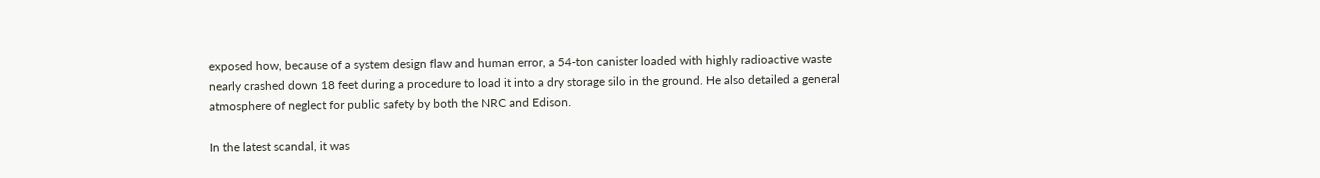exposed how, because of a system design flaw and human error, a 54-ton canister loaded with highly radioactive waste nearly crashed down 18 feet during a procedure to load it into a dry storage silo in the ground. He also detailed a general atmosphere of neglect for public safety by both the NRC and Edison.

In the latest scandal, it was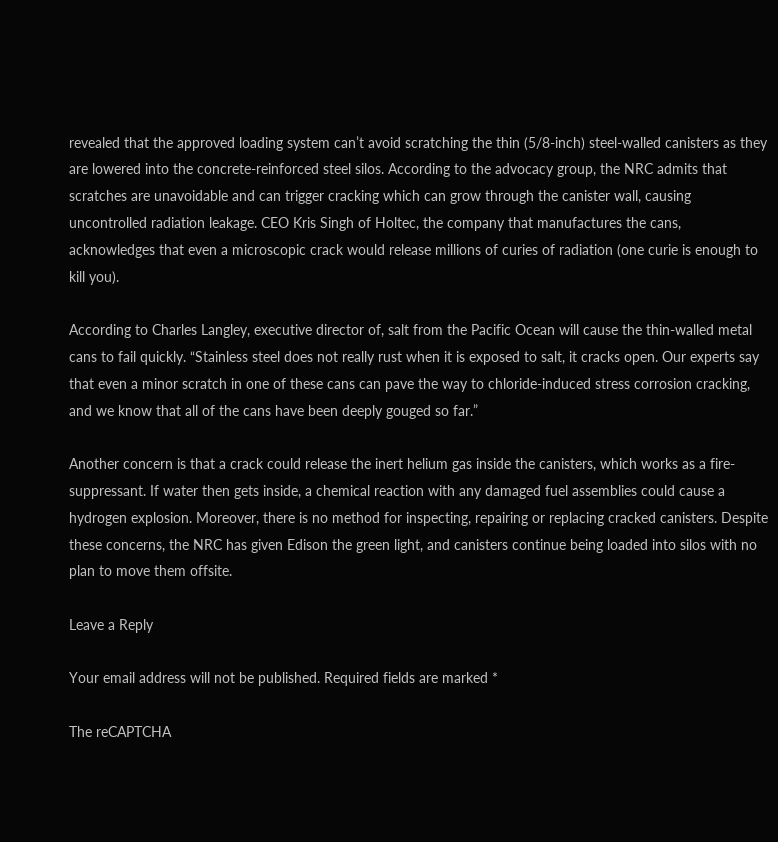revealed that the approved loading system can’t avoid scratching the thin (5/8-inch) steel-walled canisters as they are lowered into the concrete-reinforced steel silos. According to the advocacy group, the NRC admits that scratches are unavoidable and can trigger cracking which can grow through the canister wall, causing uncontrolled radiation leakage. CEO Kris Singh of Holtec, the company that manufactures the cans, acknowledges that even a microscopic crack would release millions of curies of radiation (one curie is enough to kill you).

According to Charles Langley, executive director of, salt from the Pacific Ocean will cause the thin-walled metal cans to fail quickly. “Stainless steel does not really rust when it is exposed to salt, it cracks open. Our experts say that even a minor scratch in one of these cans can pave the way to chloride-induced stress corrosion cracking, and we know that all of the cans have been deeply gouged so far.”

Another concern is that a crack could release the inert helium gas inside the canisters, which works as a fire-suppressant. If water then gets inside, a chemical reaction with any damaged fuel assemblies could cause a hydrogen explosion. Moreover, there is no method for inspecting, repairing or replacing cracked canisters. Despite these concerns, the NRC has given Edison the green light, and canisters continue being loaded into silos with no plan to move them offsite.

Leave a Reply

Your email address will not be published. Required fields are marked *

The reCAPTCHA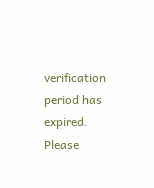verification period has expired. Please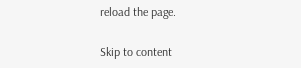reload the page.

Skip to content